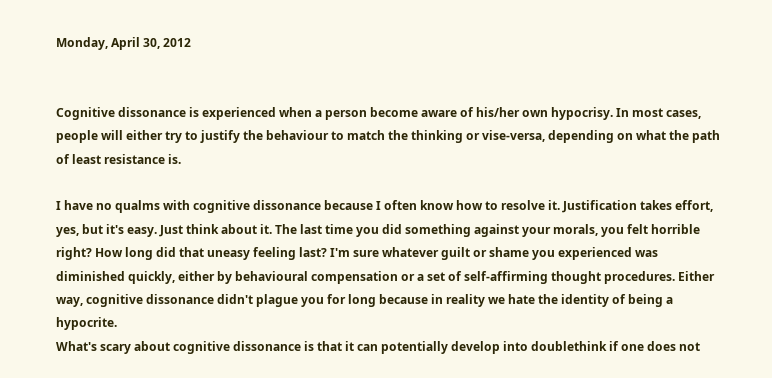Monday, April 30, 2012


Cognitive dissonance is experienced when a person become aware of his/her own hypocrisy. In most cases, people will either try to justify the behaviour to match the thinking or vise-versa, depending on what the path of least resistance is.

I have no qualms with cognitive dissonance because I often know how to resolve it. Justification takes effort, yes, but it's easy. Just think about it. The last time you did something against your morals, you felt horrible right? How long did that uneasy feeling last? I'm sure whatever guilt or shame you experienced was diminished quickly, either by behavioural compensation or a set of self-affirming thought procedures. Either way, cognitive dissonance didn't plague you for long because in reality we hate the identity of being a hypocrite.
What's scary about cognitive dissonance is that it can potentially develop into doublethink if one does not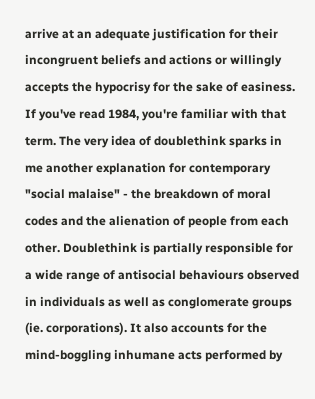arrive at an adequate justification for their incongruent beliefs and actions or willingly accepts the hypocrisy for the sake of easiness. If you've read 1984, you're familiar with that term. The very idea of doublethink sparks in me another explanation for contemporary "social malaise" - the breakdown of moral codes and the alienation of people from each other. Doublethink is partially responsible for a wide range of antisocial behaviours observed in individuals as well as conglomerate groups (ie. corporations). It also accounts for the mind-boggling inhumane acts performed by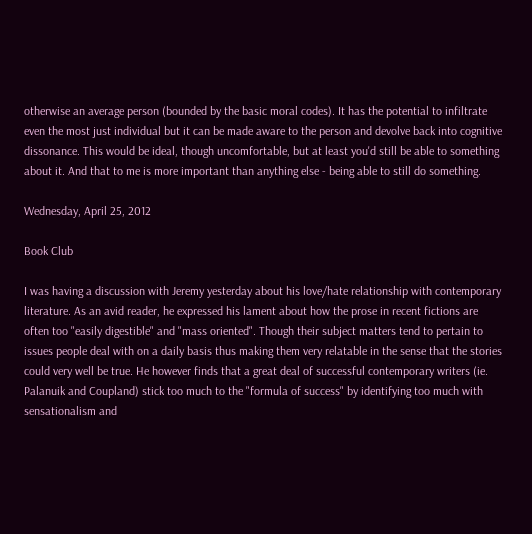otherwise an average person (bounded by the basic moral codes). It has the potential to infiltrate even the most just individual but it can be made aware to the person and devolve back into cognitive dissonance. This would be ideal, though uncomfortable, but at least you'd still be able to something about it. And that to me is more important than anything else - being able to still do something.

Wednesday, April 25, 2012

Book Club

I was having a discussion with Jeremy yesterday about his love/hate relationship with contemporary literature. As an avid reader, he expressed his lament about how the prose in recent fictions are often too "easily digestible" and "mass oriented". Though their subject matters tend to pertain to issues people deal with on a daily basis thus making them very relatable in the sense that the stories could very well be true. He however finds that a great deal of successful contemporary writers (ie. Palanuik and Coupland) stick too much to the "formula of success" by identifying too much with sensationalism and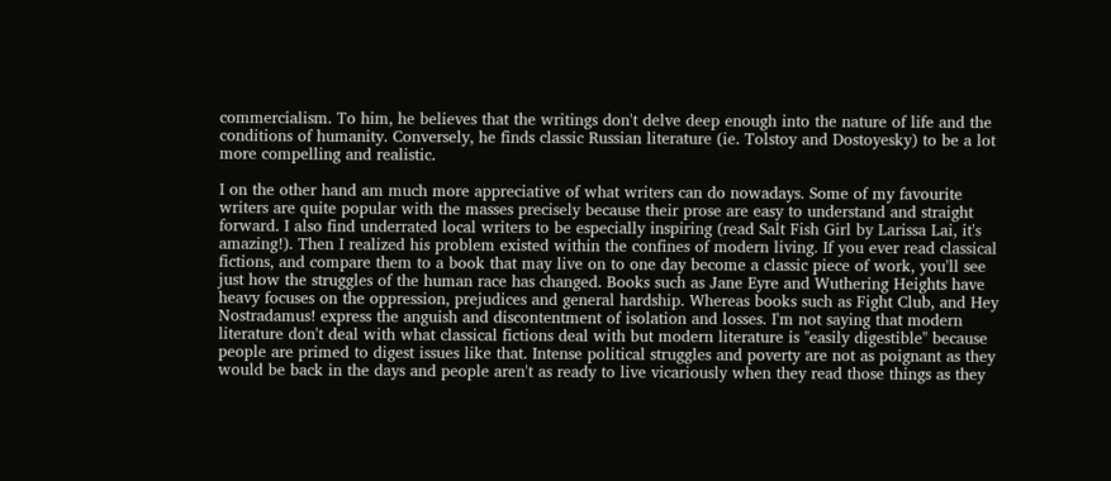commercialism. To him, he believes that the writings don't delve deep enough into the nature of life and the conditions of humanity. Conversely, he finds classic Russian literature (ie. Tolstoy and Dostoyesky) to be a lot more compelling and realistic.

I on the other hand am much more appreciative of what writers can do nowadays. Some of my favourite writers are quite popular with the masses precisely because their prose are easy to understand and straight forward. I also find underrated local writers to be especially inspiring (read Salt Fish Girl by Larissa Lai, it's amazing!). Then I realized his problem existed within the confines of modern living. If you ever read classical fictions, and compare them to a book that may live on to one day become a classic piece of work, you'll see just how the struggles of the human race has changed. Books such as Jane Eyre and Wuthering Heights have heavy focuses on the oppression, prejudices and general hardship. Whereas books such as Fight Club, and Hey Nostradamus! express the anguish and discontentment of isolation and losses. I'm not saying that modern literature don't deal with what classical fictions deal with but modern literature is "easily digestible" because people are primed to digest issues like that. Intense political struggles and poverty are not as poignant as they would be back in the days and people aren't as ready to live vicariously when they read those things as they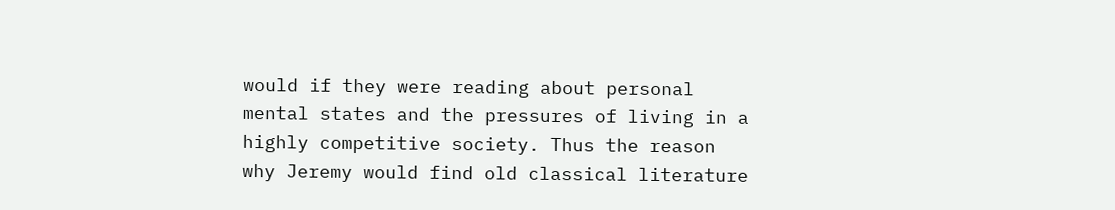would if they were reading about personal mental states and the pressures of living in a highly competitive society. Thus the reason why Jeremy would find old classical literature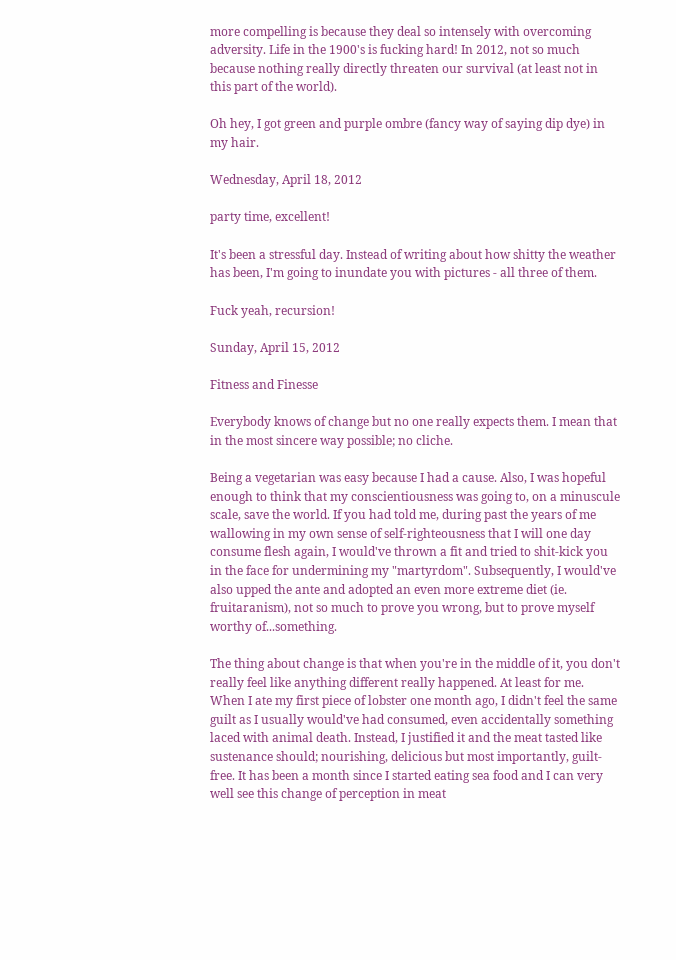more compelling is because they deal so intensely with overcoming adversity. Life in the 1900's is fucking hard! In 2012, not so much because nothing really directly threaten our survival (at least not in this part of the world).

Oh hey, I got green and purple ombre (fancy way of saying dip dye) in my hair.

Wednesday, April 18, 2012

party time, excellent!

It's been a stressful day. Instead of writing about how shitty the weather has been, I'm going to inundate you with pictures - all three of them.

Fuck yeah, recursion!

Sunday, April 15, 2012

Fitness and Finesse

Everybody knows of change but no one really expects them. I mean that in the most sincere way possible; no cliche.

Being a vegetarian was easy because I had a cause. Also, I was hopeful enough to think that my conscientiousness was going to, on a minuscule scale, save the world. If you had told me, during past the years of me wallowing in my own sense of self-righteousness that I will one day consume flesh again, I would've thrown a fit and tried to shit-kick you in the face for undermining my "martyrdom". Subsequently, I would've also upped the ante and adopted an even more extreme diet (ie. fruitaranism), not so much to prove you wrong, but to prove myself worthy of...something.

The thing about change is that when you're in the middle of it, you don't really feel like anything different really happened. At least for me. When I ate my first piece of lobster one month ago, I didn't feel the same guilt as I usually would've had consumed, even accidentally something laced with animal death. Instead, I justified it and the meat tasted like sustenance should; nourishing, delicious but most importantly, guilt-free. It has been a month since I started eating sea food and I can very well see this change of perception in meat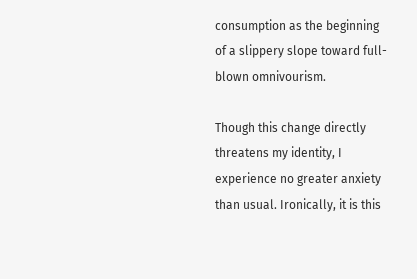consumption as the beginning of a slippery slope toward full-blown omnivourism.

Though this change directly threatens my identity, I experience no greater anxiety than usual. Ironically, it is this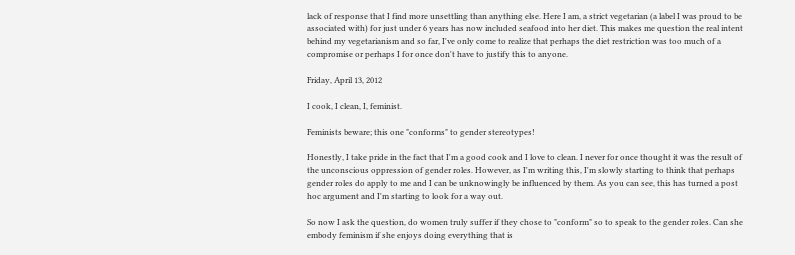lack of response that I find more unsettling than anything else. Here I am, a strict vegetarian (a label I was proud to be associated with) for just under 6 years has now included seafood into her diet. This makes me question the real intent behind my vegetarianism and so far, I've only come to realize that perhaps the diet restriction was too much of a compromise or perhaps I for once don't have to justify this to anyone.

Friday, April 13, 2012

I cook, I clean, I, feminist.

Feminists beware; this one "conforms" to gender stereotypes!

Honestly, I take pride in the fact that I'm a good cook and I love to clean. I never for once thought it was the result of the unconscious oppression of gender roles. However, as I'm writing this, I'm slowly starting to think that perhaps gender roles do apply to me and I can be unknowingly be influenced by them. As you can see, this has turned a post hoc argument and I'm starting to look for a way out.

So now I ask the question, do women truly suffer if they chose to "conform" so to speak to the gender roles. Can she embody feminism if she enjoys doing everything that is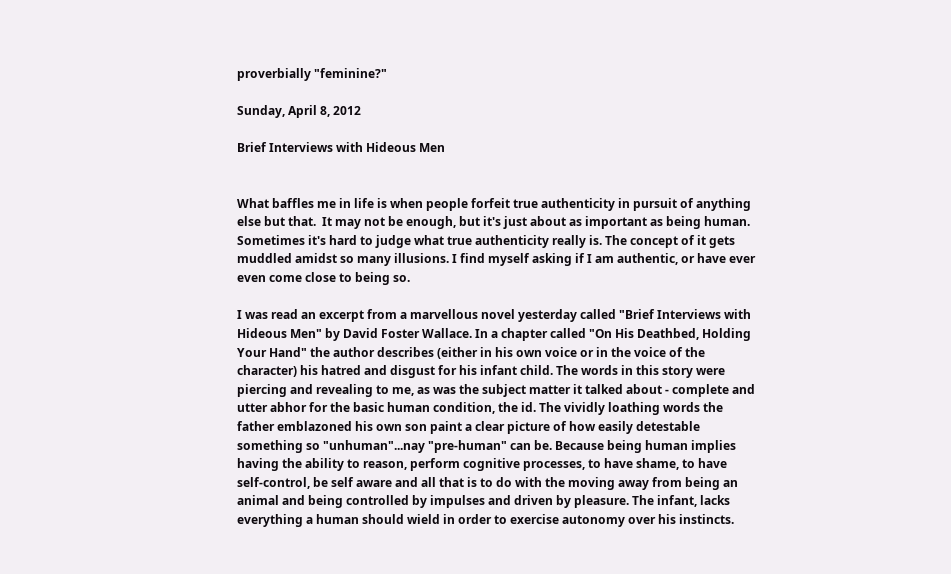proverbially "feminine?"

Sunday, April 8, 2012

Brief Interviews with Hideous Men


What baffles me in life is when people forfeit true authenticity in pursuit of anything else but that.  It may not be enough, but it's just about as important as being human. Sometimes it's hard to judge what true authenticity really is. The concept of it gets muddled amidst so many illusions. I find myself asking if I am authentic, or have ever even come close to being so.

I was read an excerpt from a marvellous novel yesterday called "Brief Interviews with Hideous Men" by David Foster Wallace. In a chapter called "On His Deathbed, Holding Your Hand" the author describes (either in his own voice or in the voice of the character) his hatred and disgust for his infant child. The words in this story were piercing and revealing to me, as was the subject matter it talked about - complete and utter abhor for the basic human condition, the id. The vividly loathing words the father emblazoned his own son paint a clear picture of how easily detestable something so "unhuman"...nay "pre-human" can be. Because being human implies having the ability to reason, perform cognitive processes, to have shame, to have self-control, be self aware and all that is to do with the moving away from being an animal and being controlled by impulses and driven by pleasure. The infant, lacks everything a human should wield in order to exercise autonomy over his instincts.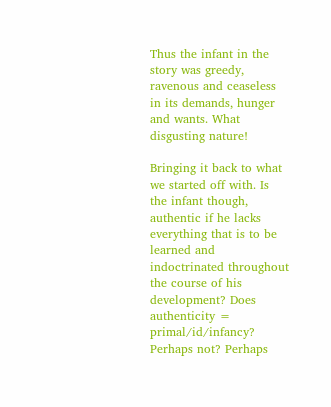Thus the infant in the story was greedy, ravenous and ceaseless in its demands, hunger and wants. What disgusting nature!

Bringing it back to what we started off with. Is the infant though, authentic if he lacks everything that is to be learned and indoctrinated throughout the course of his development? Does authenticity = primal/id/infancy? Perhaps not? Perhaps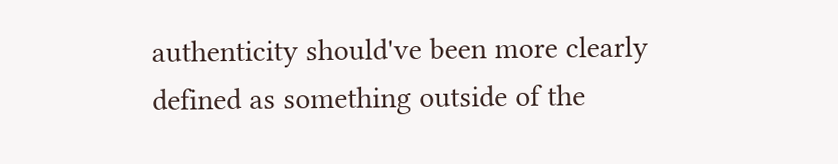authenticity should've been more clearly defined as something outside of the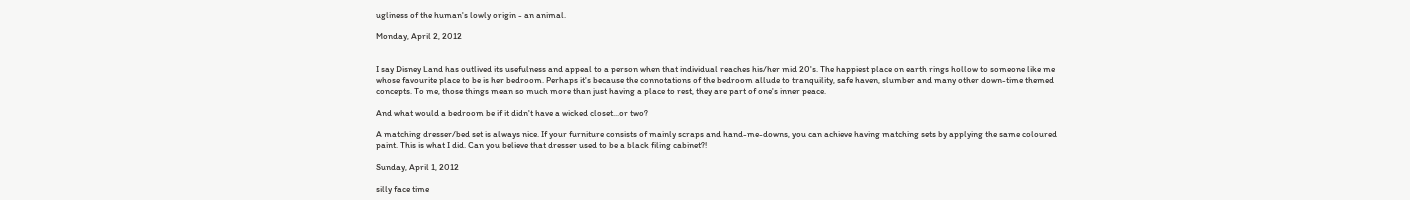ugliness of the human's lowly origin - an animal.

Monday, April 2, 2012


I say Disney Land has outlived its usefulness and appeal to a person when that individual reaches his/her mid 20's. The happiest place on earth rings hollow to someone like me whose favourite place to be is her bedroom. Perhaps it's because the connotations of the bedroom allude to tranquility, safe haven, slumber and many other down-time themed concepts. To me, those things mean so much more than just having a place to rest, they are part of one's inner peace.

And what would a bedroom be if it didn't have a wicked closet...or two?

A matching dresser/bed set is always nice. If your furniture consists of mainly scraps and hand-me-downs, you can achieve having matching sets by applying the same coloured paint. This is what I did. Can you believe that dresser used to be a black filing cabinet?!

Sunday, April 1, 2012

silly face time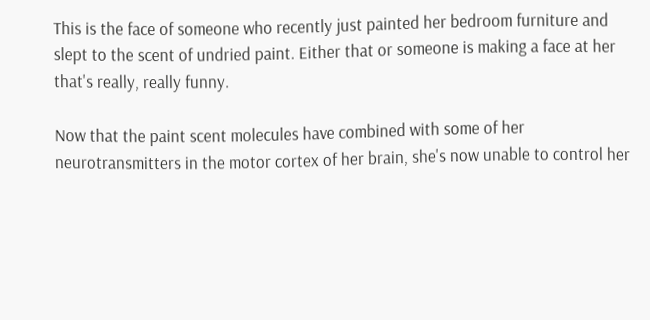This is the face of someone who recently just painted her bedroom furniture and slept to the scent of undried paint. Either that or someone is making a face at her that's really, really funny.

Now that the paint scent molecules have combined with some of her neurotransmitters in the motor cortex of her brain, she's now unable to control her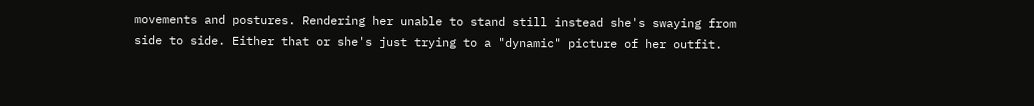movements and postures. Rendering her unable to stand still instead she's swaying from side to side. Either that or she's just trying to a "dynamic" picture of her outfit.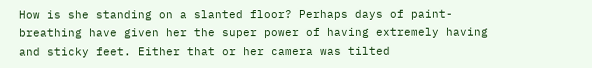How is she standing on a slanted floor? Perhaps days of paint-breathing have given her the super power of having extremely having and sticky feet. Either that or her camera was tilted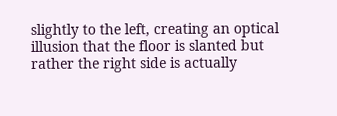slightly to the left, creating an optical illusion that the floor is slanted but rather the right side is actually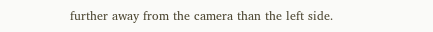further away from the camera than the left side.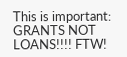This is important: GRANTS NOT LOANS!!!! FTW!